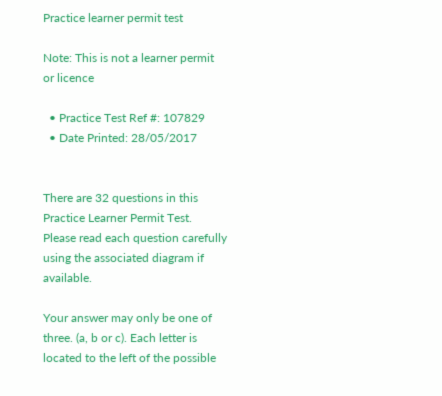Practice learner permit test

Note: This is not a learner permit or licence

  • Practice Test Ref #: 107829
  • Date Printed: 28/05/2017


There are 32 questions in this Practice Learner Permit Test. Please read each question carefully using the associated diagram if available.

Your answer may only be one of three. (a, b or c). Each letter is located to the left of the possible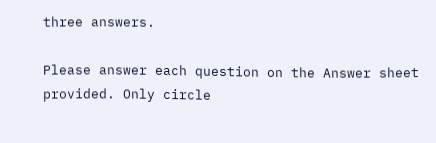three answers.

Please answer each question on the Answer sheet provided. Only circle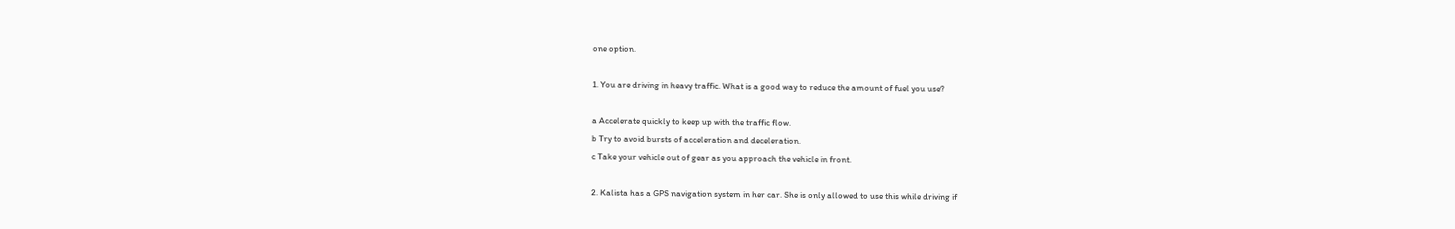one option.

1. You are driving in heavy traffic. What is a good way to reduce the amount of fuel you use?

a Accelerate quickly to keep up with the traffic flow.
b Try to avoid bursts of acceleration and deceleration.
c Take your vehicle out of gear as you approach the vehicle in front.

2. Kalista has a GPS navigation system in her car. She is only allowed to use this while driving if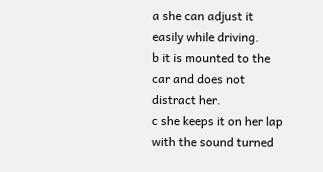a she can adjust it easily while driving.
b it is mounted to the car and does not distract her.
c she keeps it on her lap with the sound turned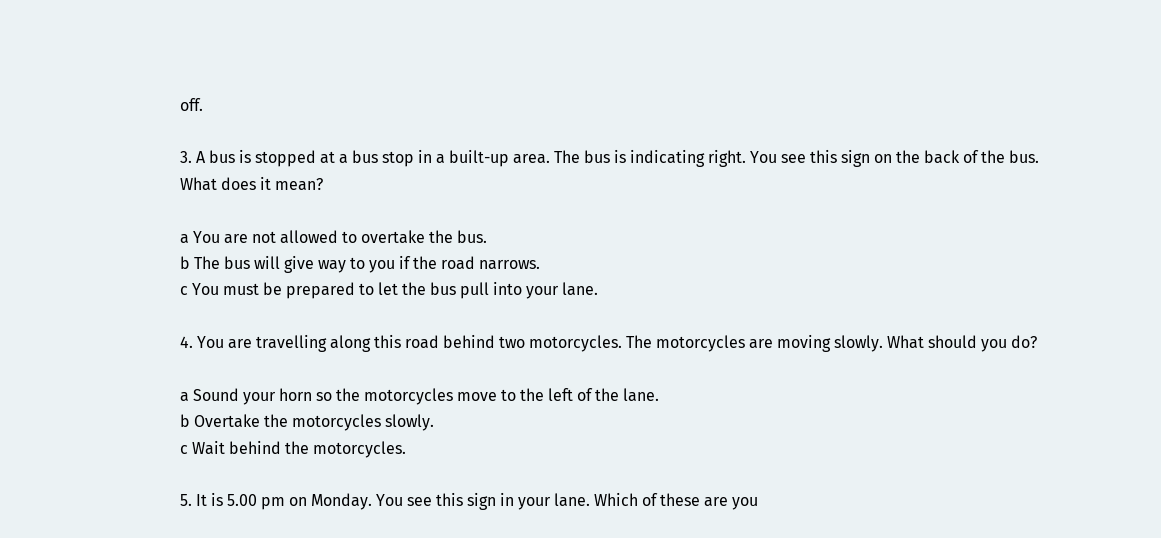off.

3. A bus is stopped at a bus stop in a built-up area. The bus is indicating right. You see this sign on the back of the bus. What does it mean?

a You are not allowed to overtake the bus.
b The bus will give way to you if the road narrows.
c You must be prepared to let the bus pull into your lane.

4. You are travelling along this road behind two motorcycles. The motorcycles are moving slowly. What should you do?

a Sound your horn so the motorcycles move to the left of the lane.
b Overtake the motorcycles slowly.
c Wait behind the motorcycles.

5. It is 5.00 pm on Monday. You see this sign in your lane. Which of these are you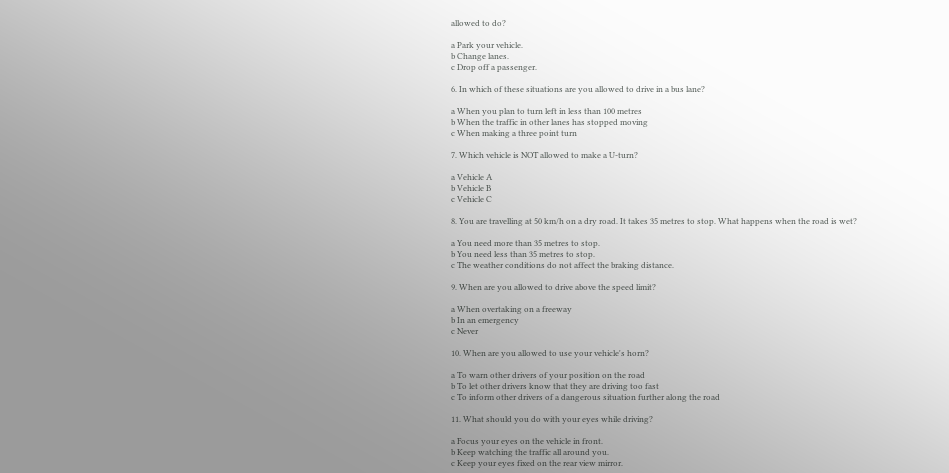allowed to do?

a Park your vehicle.
b Change lanes.
c Drop off a passenger.

6. In which of these situations are you allowed to drive in a bus lane?

a When you plan to turn left in less than 100 metres
b When the traffic in other lanes has stopped moving
c When making a three point turn

7. Which vehicle is NOT allowed to make a U-turn?

a Vehicle A
b Vehicle B
c Vehicle C

8. You are travelling at 50 km/h on a dry road. It takes 35 metres to stop. What happens when the road is wet?

a You need more than 35 metres to stop.
b You need less than 35 metres to stop.
c The weather conditions do not affect the braking distance.

9. When are you allowed to drive above the speed limit?

a When overtaking on a freeway
b In an emergency
c Never

10. When are you allowed to use your vehicle's horn?

a To warn other drivers of your position on the road
b To let other drivers know that they are driving too fast
c To inform other drivers of a dangerous situation further along the road

11. What should you do with your eyes while driving?

a Focus your eyes on the vehicle in front.
b Keep watching the traffic all around you.
c Keep your eyes fixed on the rear view mirror.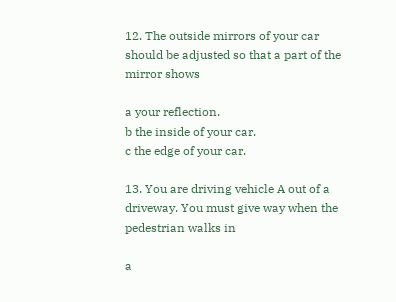12. The outside mirrors of your car should be adjusted so that a part of the mirror shows

a your reflection.
b the inside of your car.
c the edge of your car.

13. You are driving vehicle A out of a driveway. You must give way when the pedestrian walks in

a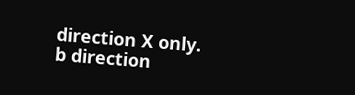direction X only.
b direction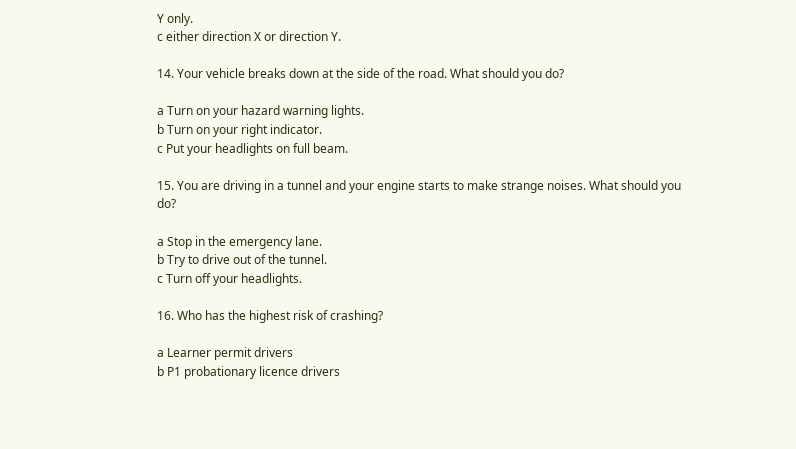Y only.
c either direction X or direction Y.

14. Your vehicle breaks down at the side of the road. What should you do?

a Turn on your hazard warning lights.
b Turn on your right indicator.
c Put your headlights on full beam.

15. You are driving in a tunnel and your engine starts to make strange noises. What should you do?

a Stop in the emergency lane.
b Try to drive out of the tunnel.
c Turn off your headlights.

16. Who has the highest risk of crashing?

a Learner permit drivers
b P1 probationary licence drivers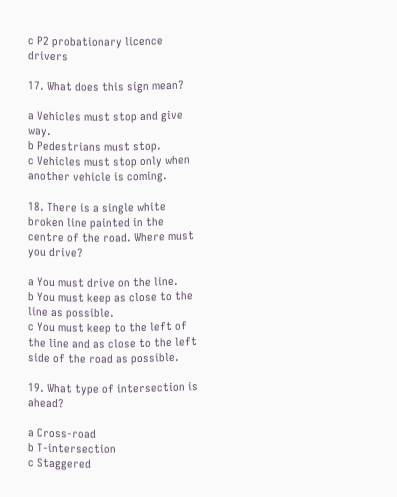c P2 probationary licence drivers

17. What does this sign mean?

a Vehicles must stop and give way.
b Pedestrians must stop.
c Vehicles must stop only when another vehicle is coming.

18. There is a single white broken line painted in the centre of the road. Where must you drive?

a You must drive on the line.
b You must keep as close to the line as possible.
c You must keep to the left of the line and as close to the left side of the road as possible.

19. What type of intersection is ahead?

a Cross-road
b T-intersection
c Staggered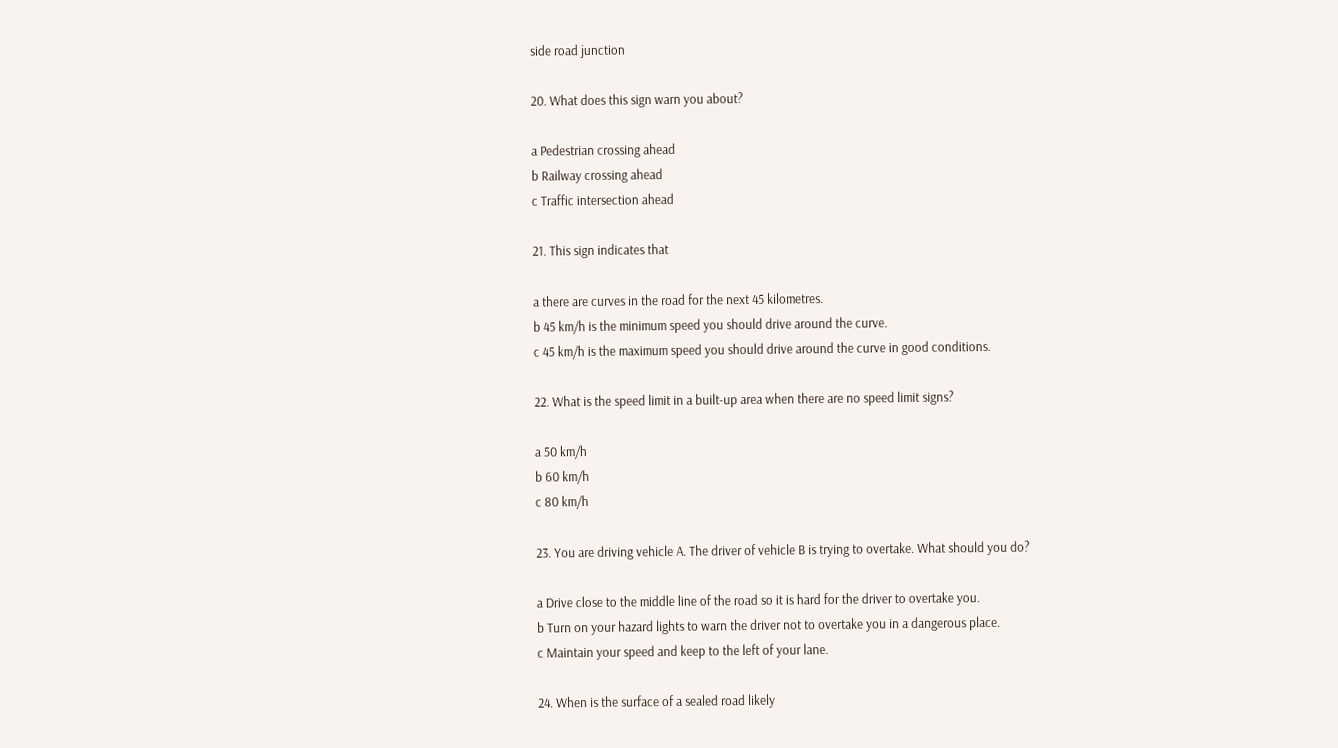side road junction

20. What does this sign warn you about?

a Pedestrian crossing ahead
b Railway crossing ahead
c Traffic intersection ahead

21. This sign indicates that

a there are curves in the road for the next 45 kilometres.
b 45 km/h is the minimum speed you should drive around the curve.
c 45 km/h is the maximum speed you should drive around the curve in good conditions.

22. What is the speed limit in a built-up area when there are no speed limit signs?

a 50 km/h
b 60 km/h
c 80 km/h

23. You are driving vehicle A. The driver of vehicle B is trying to overtake. What should you do?

a Drive close to the middle line of the road so it is hard for the driver to overtake you.
b Turn on your hazard lights to warn the driver not to overtake you in a dangerous place.
c Maintain your speed and keep to the left of your lane.

24. When is the surface of a sealed road likely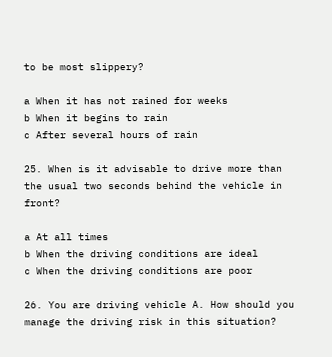to be most slippery?

a When it has not rained for weeks
b When it begins to rain
c After several hours of rain

25. When is it advisable to drive more than the usual two seconds behind the vehicle in front?

a At all times
b When the driving conditions are ideal
c When the driving conditions are poor

26. You are driving vehicle A. How should you manage the driving risk in this situation?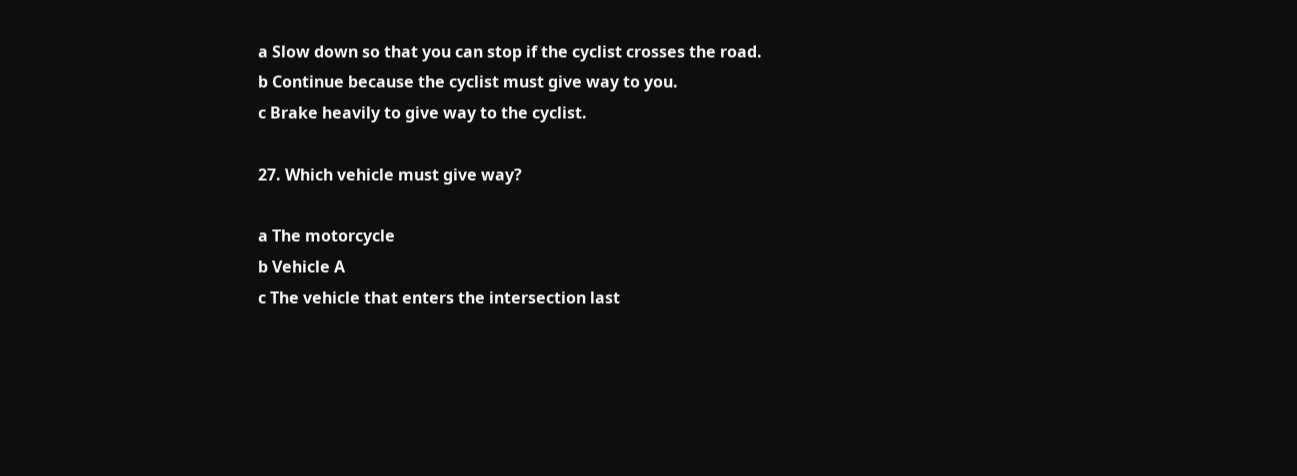a Slow down so that you can stop if the cyclist crosses the road.
b Continue because the cyclist must give way to you.
c Brake heavily to give way to the cyclist.

27. Which vehicle must give way?

a The motorcycle
b Vehicle A
c The vehicle that enters the intersection last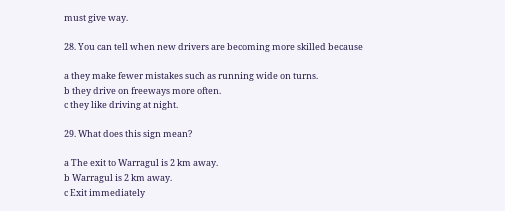must give way.

28. You can tell when new drivers are becoming more skilled because

a they make fewer mistakes such as running wide on turns.
b they drive on freeways more often.
c they like driving at night.

29. What does this sign mean?

a The exit to Warragul is 2 km away.
b Warragul is 2 km away.
c Exit immediately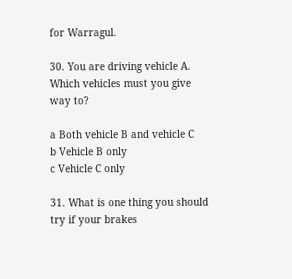for Warragul.

30. You are driving vehicle A. Which vehicles must you give way to?

a Both vehicle B and vehicle C
b Vehicle B only
c Vehicle C only

31. What is one thing you should try if your brakes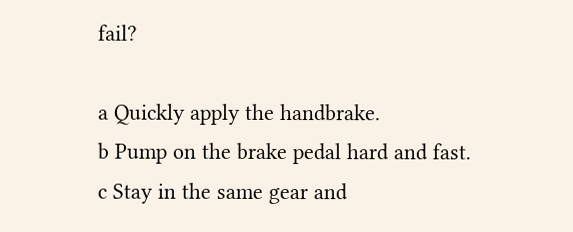fail?

a Quickly apply the handbrake.
b Pump on the brake pedal hard and fast.
c Stay in the same gear and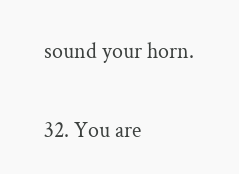sound your horn.

32. You are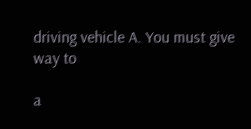driving vehicle A. You must give way to

a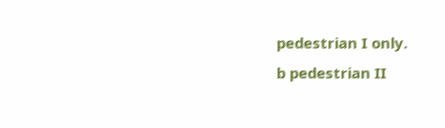pedestrian I only.
b pedestrian II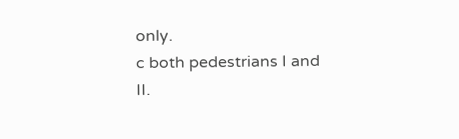only.
c both pedestrians I and II.